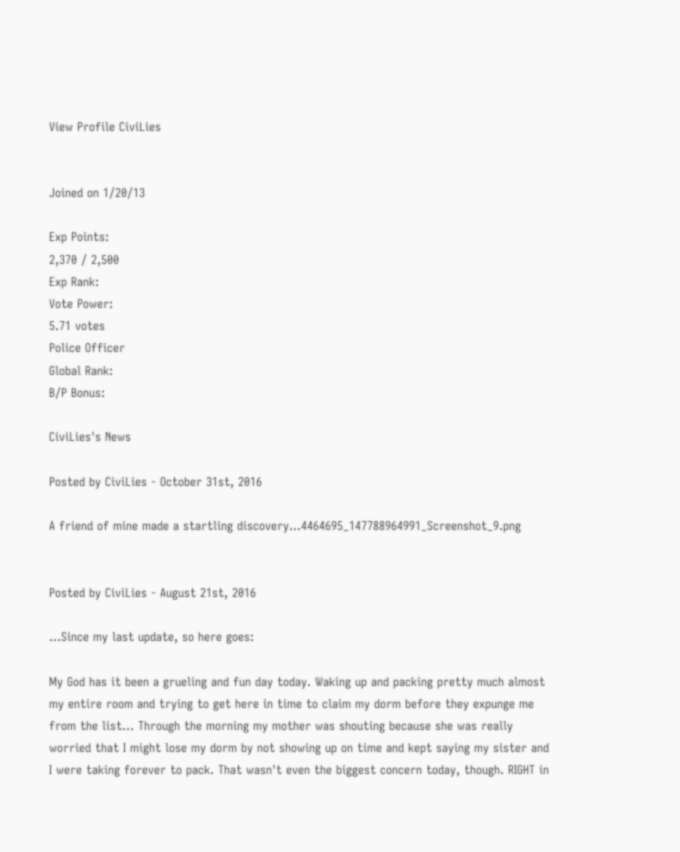View Profile CiviLies


Joined on 1/20/13

Exp Points:
2,370 / 2,500
Exp Rank:
Vote Power:
5.71 votes
Police Officer
Global Rank:
B/P Bonus:

CiviLies's News

Posted by CiviLies - October 31st, 2016

A friend of mine made a startling discovery...4464695_147788964991_Screenshot_9.png


Posted by CiviLies - August 21st, 2016

...Since my last update, so here goes:

My God has it been a grueling and fun day today. Waking up and packing pretty much almost my entire room and trying to get here in time to claim my dorm before they expunge me from the list... Through the morning my mother was shouting because she was really worried that I might lose my dorm by not showing up on time and kept saying my sister and I were taking forever to pack. That wasn't even the biggest concern today, though. RIGHT in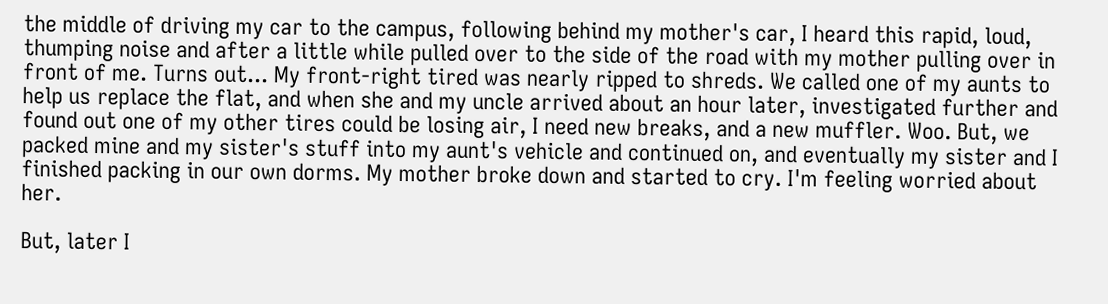the middle of driving my car to the campus, following behind my mother's car, I heard this rapid, loud, thumping noise and after a little while pulled over to the side of the road with my mother pulling over in front of me. Turns out... My front-right tired was nearly ripped to shreds. We called one of my aunts to help us replace the flat, and when she and my uncle arrived about an hour later, investigated further and found out one of my other tires could be losing air, I need new breaks, and a new muffler. Woo. But, we packed mine and my sister's stuff into my aunt's vehicle and continued on, and eventually my sister and I finished packing in our own dorms. My mother broke down and started to cry. I'm feeling worried about her.

But, later I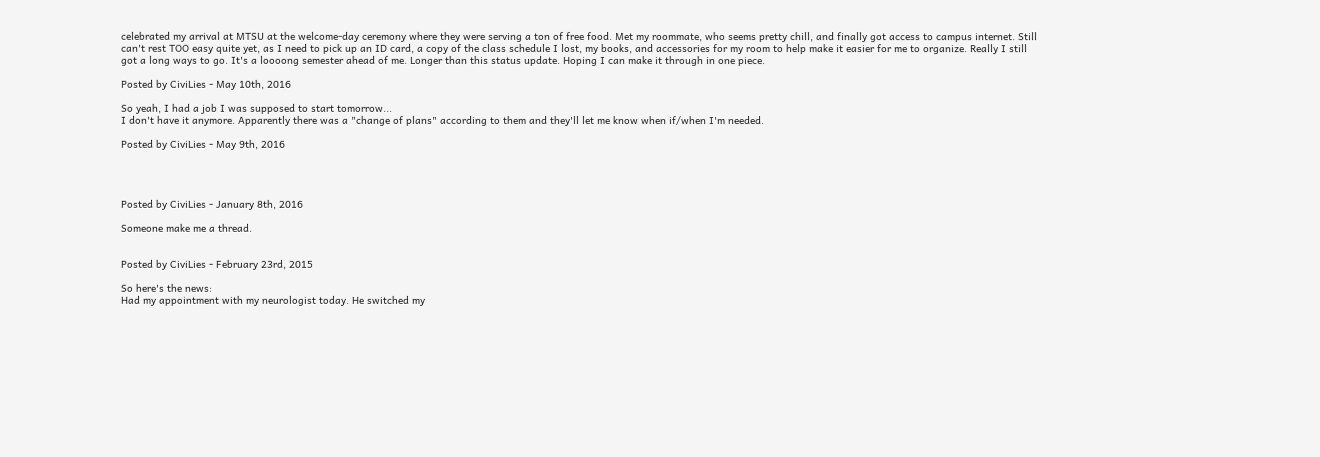celebrated my arrival at MTSU at the welcome-day ceremony where they were serving a ton of free food. Met my roommate, who seems pretty chill, and finally got access to campus internet. Still can't rest TOO easy quite yet, as I need to pick up an ID card, a copy of the class schedule I lost, my books, and accessories for my room to help make it easier for me to organize. Really I still got a long ways to go. It's a loooong semester ahead of me. Longer than this status update. Hoping I can make it through in one piece.

Posted by CiviLies - May 10th, 2016

So yeah, I had a job I was supposed to start tomorrow...
I don't have it anymore. Apparently there was a "change of plans" according to them and they'll let me know when if/when I'm needed.

Posted by CiviLies - May 9th, 2016




Posted by CiviLies - January 8th, 2016

Someone make me a thread.


Posted by CiviLies - February 23rd, 2015

So here's the news:
Had my appointment with my neurologist today. He switched my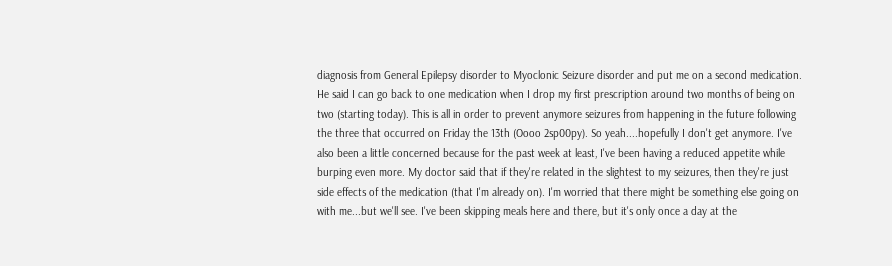diagnosis from General Epilepsy disorder to Myoclonic Seizure disorder and put me on a second medication. He said I can go back to one medication when I drop my first prescription around two months of being on two (starting today). This is all in order to prevent anymore seizures from happening in the future following the three that occurred on Friday the 13th (Oooo 2sp00py). So yeah....hopefully I don't get anymore. I've also been a little concerned because for the past week at least, I've been having a reduced appetite while burping even more. My doctor said that if they're related in the slightest to my seizures, then they're just side effects of the medication (that I'm already on). I'm worried that there might be something else going on with me...but we'll see. I've been skipping meals here and there, but it's only once a day at the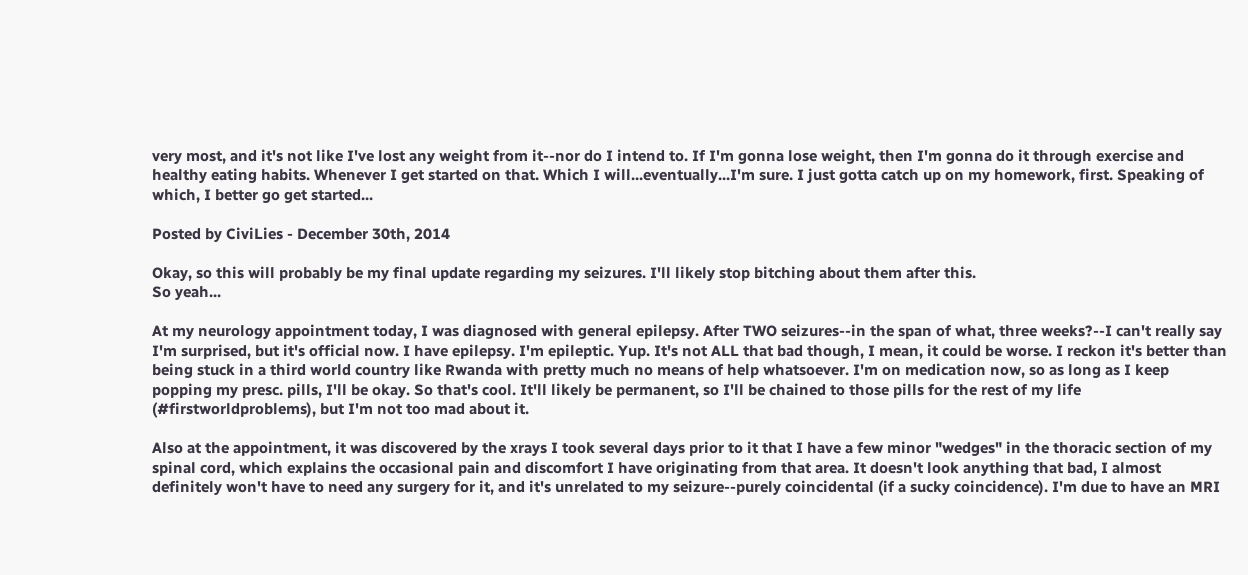very most, and it's not like I've lost any weight from it--nor do I intend to. If I'm gonna lose weight, then I'm gonna do it through exercise and healthy eating habits. Whenever I get started on that. Which I will...eventually...I'm sure. I just gotta catch up on my homework, first. Speaking of which, I better go get started...

Posted by CiviLies - December 30th, 2014

Okay, so this will probably be my final update regarding my seizures. I'll likely stop bitching about them after this.
So yeah...

At my neurology appointment today, I was diagnosed with general epilepsy. After TWO seizures--in the span of what, three weeks?--I can't really say I'm surprised, but it's official now. I have epilepsy. I'm epileptic. Yup. It's not ALL that bad though, I mean, it could be worse. I reckon it's better than being stuck in a third world country like Rwanda with pretty much no means of help whatsoever. I'm on medication now, so as long as I keep popping my presc. pills, I'll be okay. So that's cool. It'll likely be permanent, so I'll be chained to those pills for the rest of my life (#firstworldproblems), but I'm not too mad about it.

Also at the appointment, it was discovered by the xrays I took several days prior to it that I have a few minor "wedges" in the thoracic section of my spinal cord, which explains the occasional pain and discomfort I have originating from that area. It doesn't look anything that bad, I almost definitely won't have to need any surgery for it, and it's unrelated to my seizure--purely coincidental (if a sucky coincidence). I'm due to have an MRI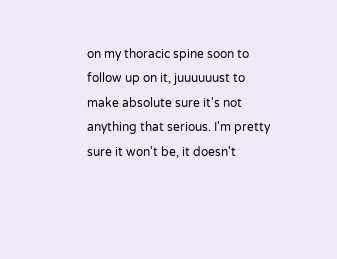on my thoracic spine soon to follow up on it, juuuuuust to make absolute sure it's not anything that serious. I'm pretty sure it won't be, it doesn't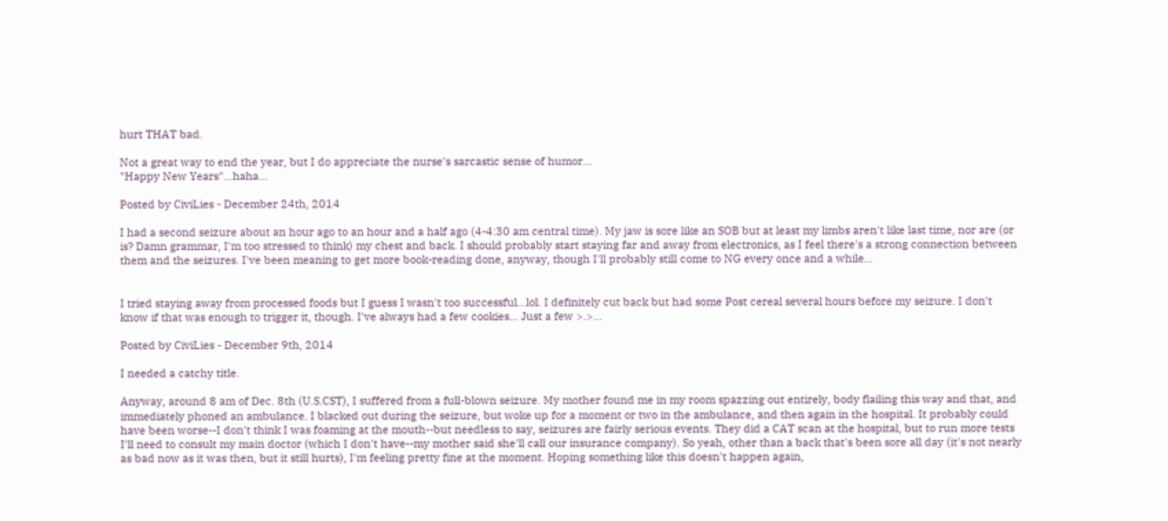hurt THAT bad.

Not a great way to end the year, but I do appreciate the nurse's sarcastic sense of humor...
"Happy New Years"...haha...

Posted by CiviLies - December 24th, 2014

I had a second seizure about an hour ago to an hour and a half ago (4-4:30 am central time). My jaw is sore like an SOB but at least my limbs aren't like last time, nor are (or is? Damn grammar, I'm too stressed to think) my chest and back. I should probably start staying far and away from electronics, as I feel there's a strong connection between them and the seizures. I've been meaning to get more book-reading done, anyway, though I'll probably still come to NG every once and a while...


I tried staying away from processed foods but I guess I wasn't too successful...lol. I definitely cut back but had some Post cereal several hours before my seizure. I don't know if that was enough to trigger it, though. I've always had a few cookies... Just a few >.>...

Posted by CiviLies - December 9th, 2014

I needed a catchy title.

Anyway, around 8 am of Dec. 8th (U.S.CST), I suffered from a full-blown seizure. My mother found me in my room spazzing out entirely, body flailing this way and that, and immediately phoned an ambulance. I blacked out during the seizure, but woke up for a moment or two in the ambulance, and then again in the hospital. It probably could have been worse--I don't think I was foaming at the mouth--but needless to say, seizures are fairly serious events. They did a CAT scan at the hospital, but to run more tests I'll need to consult my main doctor (which I don't have--my mother said she'll call our insurance company). So yeah, other than a back that's been sore all day (it's not nearly as bad now as it was then, but it still hurts), I'm feeling pretty fine at the moment. Hoping something like this doesn't happen again,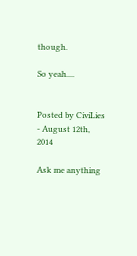though.

So yeah....


Posted by CiviLies - August 12th, 2014

Ask me anything